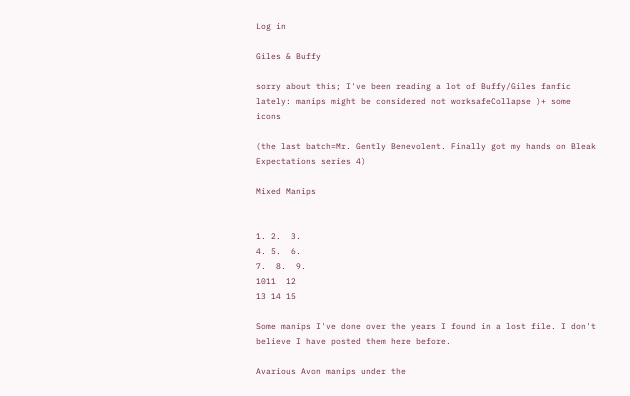Log in

Giles & Buffy

sorry about this; I've been reading a lot of Buffy/Giles fanfic lately: manips might be considered not worksafeCollapse )+ some icons

(the last batch=Mr. Gently Benevolent. Finally got my hands on Bleak Expectations series 4)

Mixed Manips


1. 2.  3.
4. 5.  6.
7.  8.  9.
1011  12
13 14 15

Some manips I've done over the years I found in a lost file. I don't believe I have posted them here before.

Avarious Avon manips under the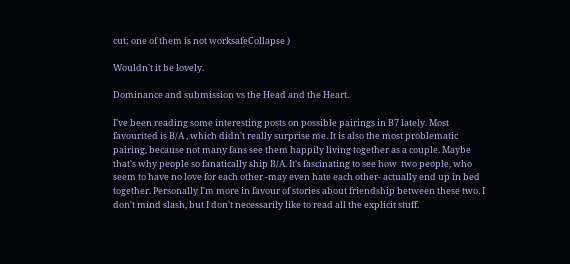cut; one of them is not worksafeCollapse )

Wouldn't it be lovely.

Dominance and submission vs the Head and the Heart.

I've been reading some interesting posts on possible pairings in B7 lately. Most favourited is B/A , which didn't really surprise me. It is also the most problematic pairing, because not many fans see them happily living together as a couple. Maybe that's why people so fanatically ship B/A. It's fascinating to see how  two people, who seem to have no love for each other -may even hate each other- actually end up in bed together. Personally I'm more in favour of stories about friendship between these two. I don't mind slash, but I don't necessarily like to read all the explicit stuff.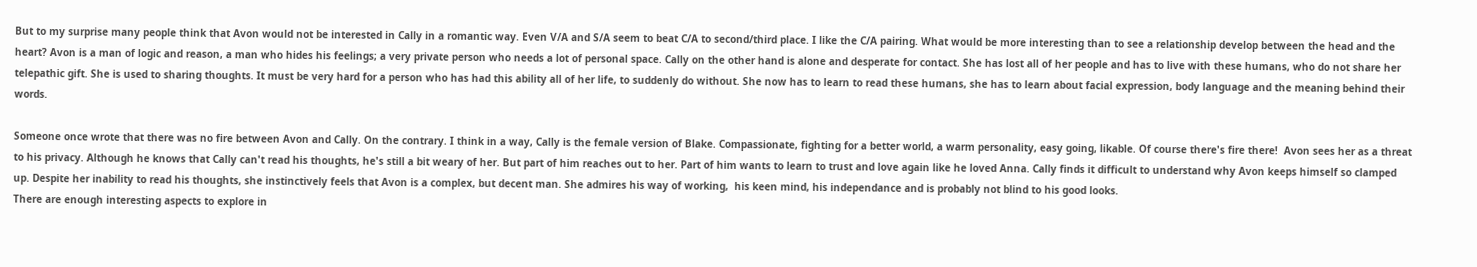But to my surprise many people think that Avon would not be interested in Cally in a romantic way. Even V/A and S/A seem to beat C/A to second/third place. I like the C/A pairing. What would be more interesting than to see a relationship develop between the head and the heart? Avon is a man of logic and reason, a man who hides his feelings; a very private person who needs a lot of personal space. Cally on the other hand is alone and desperate for contact. She has lost all of her people and has to live with these humans, who do not share her telepathic gift. She is used to sharing thoughts. It must be very hard for a person who has had this ability all of her life, to suddenly do without. She now has to learn to read these humans, she has to learn about facial expression, body language and the meaning behind their words.

Someone once wrote that there was no fire between Avon and Cally. On the contrary. I think in a way, Cally is the female version of Blake. Compassionate, fighting for a better world, a warm personality, easy going, likable. Of course there's fire there!  Avon sees her as a threat to his privacy. Although he knows that Cally can't read his thoughts, he's still a bit weary of her. But part of him reaches out to her. Part of him wants to learn to trust and love again like he loved Anna. Cally finds it difficult to understand why Avon keeps himself so clamped up. Despite her inability to read his thoughts, she instinctively feels that Avon is a complex, but decent man. She admires his way of working,  his keen mind, his independance and is probably not blind to his good looks.
There are enough interesting aspects to explore in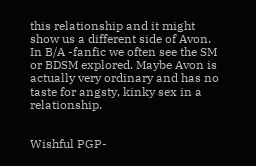this relationship and it might show us a different side of Avon. In B/A -fanfic we often see the SM or BDSM explored. Maybe Avon is actually very ordinary and has no taste for angsty, kinky sex in a relationship.


Wishful PGP-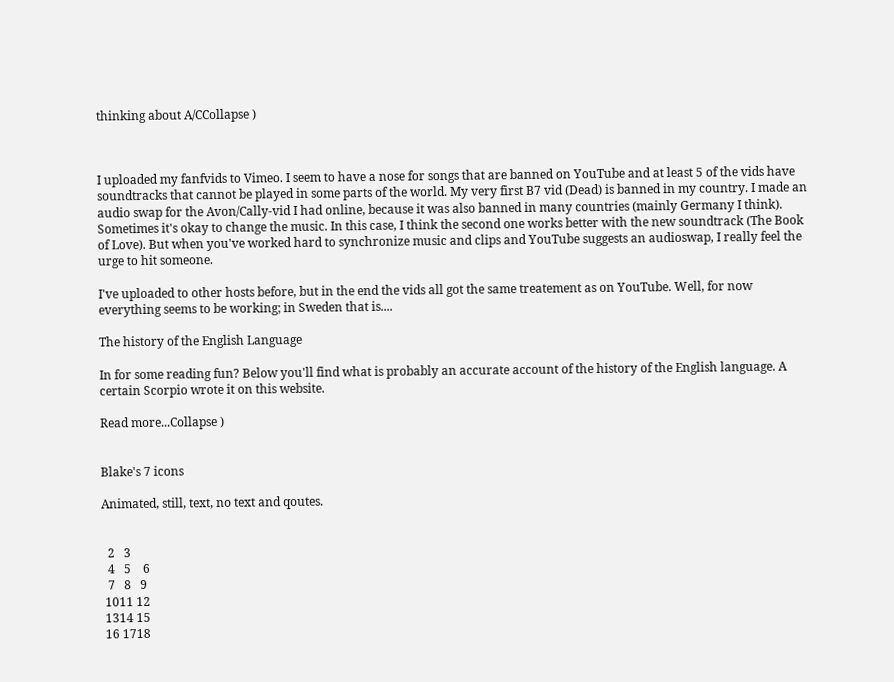thinking about A/CCollapse )



I uploaded my fanfvids to Vimeo. I seem to have a nose for songs that are banned on YouTube and at least 5 of the vids have soundtracks that cannot be played in some parts of the world. My very first B7 vid (Dead) is banned in my country. I made an audio swap for the Avon/Cally-vid I had online, because it was also banned in many countries (mainly Germany I think). Sometimes it's okay to change the music. In this case, I think the second one works better with the new soundtrack (The Book of Love). But when you've worked hard to synchronize music and clips and YouTube suggests an audioswap, I really feel the urge to hit someone.

I've uploaded to other hosts before, but in the end the vids all got the same treatement as on YouTube. Well, for now everything seems to be working; in Sweden that is....

The history of the English Language

In for some reading fun? Below you'll find what is probably an accurate account of the history of the English language. A certain Scorpio wrote it on this website.

Read more...Collapse )


Blake's 7 icons

Animated, still, text, no text and qoutes.


  2   3
  4   5    6
  7   8   9
 1011 12
 1314 15
 16 1718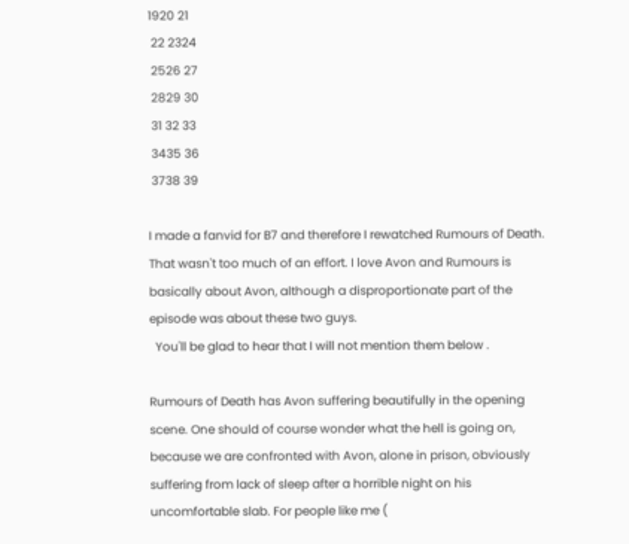1920 21
 22 2324
 2526 27
 2829 30
 31 32 33
 3435 36
 3738 39

I made a fanvid for B7 and therefore I rewatched Rumours of Death. That wasn't too much of an effort. I love Avon and Rumours is basically about Avon, although a disproportionate part of the episode was about these two guys.
  You'll be glad to hear that I will not mention them below .

Rumours of Death has Avon suffering beautifully in the opening scene. One should of course wonder what the hell is going on, because we are confronted with Avon, alone in prison, obviously suffering from lack of sleep after a horrible night on his uncomfortable slab. For people like me (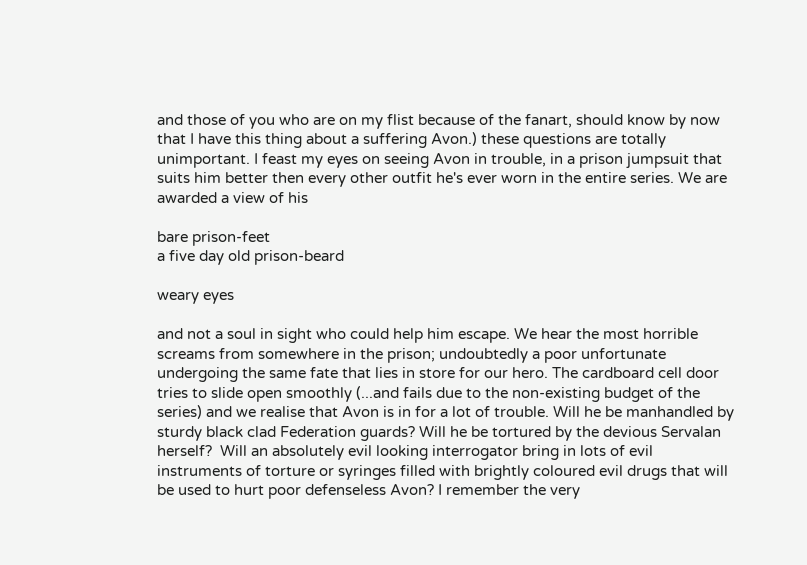and those of you who are on my flist because of the fanart, should know by now that I have this thing about a suffering Avon.) these questions are totally unimportant. I feast my eyes on seeing Avon in trouble, in a prison jumpsuit that suits him better then every other outfit he's ever worn in the entire series. We are awarded a view of his

bare prison-feet
a five day old prison-beard

weary eyes

and not a soul in sight who could help him escape. We hear the most horrible screams from somewhere in the prison; undoubtedly a poor unfortunate undergoing the same fate that lies in store for our hero. The cardboard cell door tries to slide open smoothly (...and fails due to the non-existing budget of the series) and we realise that Avon is in for a lot of trouble. Will he be manhandled by sturdy black clad Federation guards? Will he be tortured by the devious Servalan herself?  Will an absolutely evil looking interrogator bring in lots of evil instruments of torture or syringes filled with brightly coloured evil drugs that will be used to hurt poor defenseless Avon? I remember the very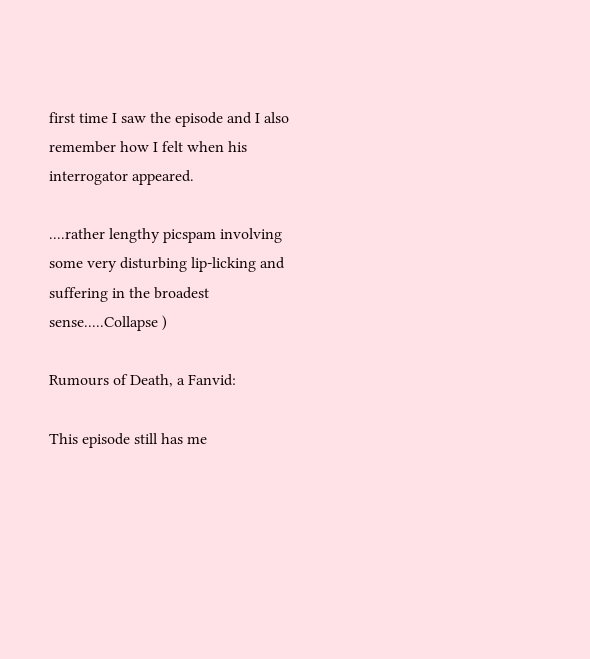first time I saw the episode and I also remember how I felt when his interrogator appeared.

....rather lengthy picspam involving some very disturbing lip-licking and suffering in the broadest sense.....Collapse )

Rumours of Death, a Fanvid:

This episode still has me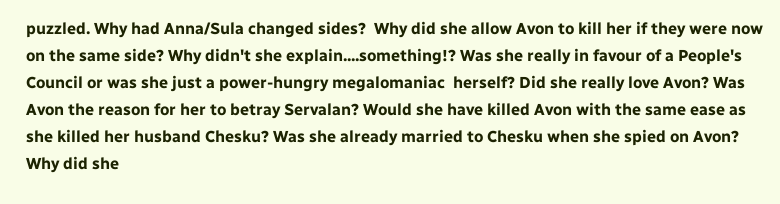puzzled. Why had Anna/Sula changed sides?  Why did she allow Avon to kill her if they were now on the same side? Why didn't she explain....something!? Was she really in favour of a People's Council or was she just a power-hungry megalomaniac  herself? Did she really love Avon? Was Avon the reason for her to betray Servalan? Would she have killed Avon with the same ease as she killed her husband Chesku? Was she already married to Chesku when she spied on Avon? Why did she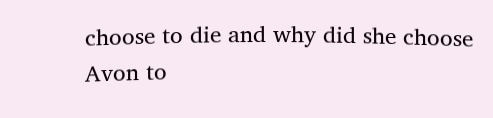choose to die and why did she choose Avon to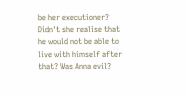be her executioner? Didn't she realise that he would not be able to live with himself after that? Was Anna evil?